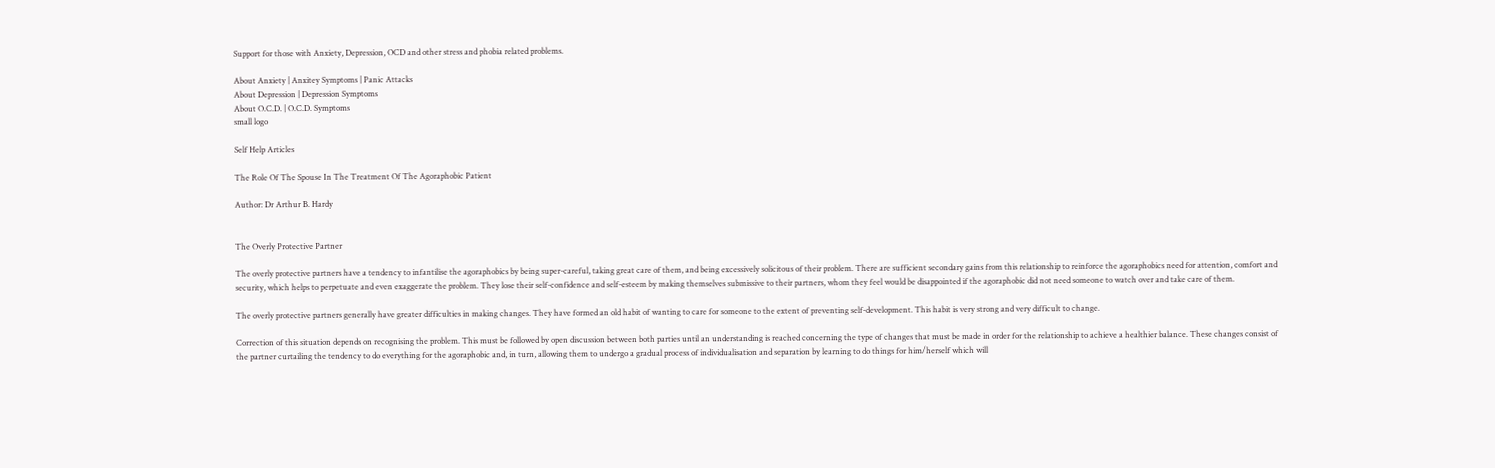Support for those with Anxiety, Depression, OCD and other stress and phobia related problems.

About Anxiety | Anxitey Symptoms | Panic Attacks
About Depression | Depression Symptoms
About O.C.D. | O.C.D. Symptoms
small logo

Self Help Articles

The Role Of The Spouse In The Treatment Of The Agoraphobic Patient

Author: Dr Arthur B. Hardy


The Overly Protective Partner

The overly protective partners have a tendency to infantilise the agoraphobics by being super-careful, taking great care of them, and being excessively solicitous of their problem. There are sufficient secondary gains from this relationship to reinforce the agoraphobics need for attention, comfort and security, which helps to perpetuate and even exaggerate the problem. They lose their self-confidence and self-esteem by making themselves submissive to their partners, whom they feel would be disappointed if the agoraphobic did not need someone to watch over and take care of them.

The overly protective partners generally have greater difficulties in making changes. They have formed an old habit of wanting to care for someone to the extent of preventing self-development. This habit is very strong and very difficult to change.

Correction of this situation depends on recognising the problem. This must be followed by open discussion between both parties until an understanding is reached concerning the type of changes that must be made in order for the relationship to achieve a healthier balance. These changes consist of the partner curtailing the tendency to do everything for the agoraphobic and, in turn, allowing them to undergo a gradual process of individualisation and separation by learning to do things for him/herself which will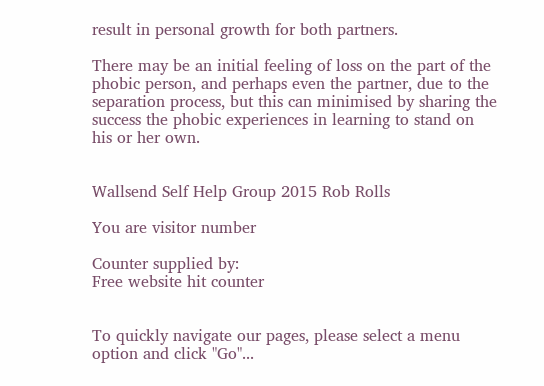result in personal growth for both partners.

There may be an initial feeling of loss on the part of the phobic person, and perhaps even the partner, due to the separation process, but this can minimised by sharing the success the phobic experiences in learning to stand on his or her own.


Wallsend Self Help Group 2015 Rob Rolls

You are visitor number

Counter supplied by:
Free website hit counter


To quickly navigate our pages, please select a menu option and click "Go"...